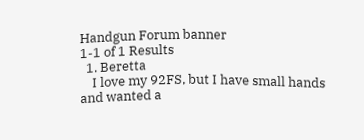Handgun Forum banner
1-1 of 1 Results
  1. Beretta
    I love my 92FS, but I have small hands and wanted a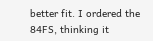better fit. I ordered the 84FS, thinking it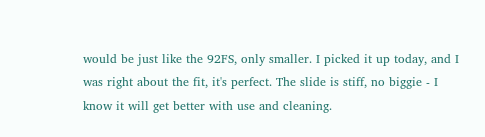would be just like the 92FS, only smaller. I picked it up today, and I was right about the fit, it's perfect. The slide is stiff, no biggie - I know it will get better with use and cleaning.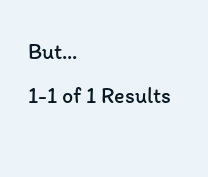But...
1-1 of 1 Results